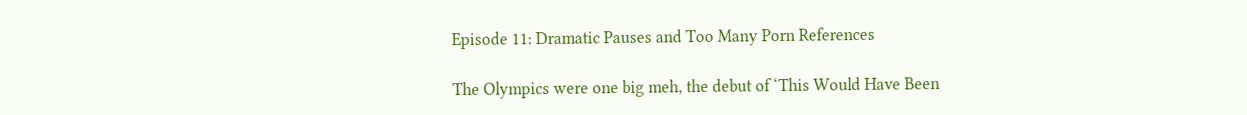Episode 11: Dramatic Pauses and Too Many Porn References

The Olympics were one big meh, the debut of ‘This Would Have Been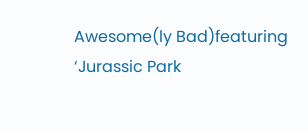Awesome(ly Bad)featuring ‘Jurassic Park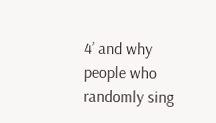4’ and why people who randomly sing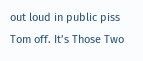out loud in public piss Tom off. It’s Those Two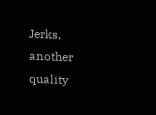Jerks, another quality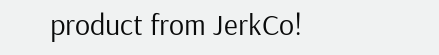product from JerkCo!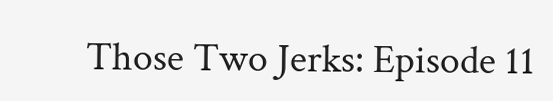Those Two Jerks: Episode 11